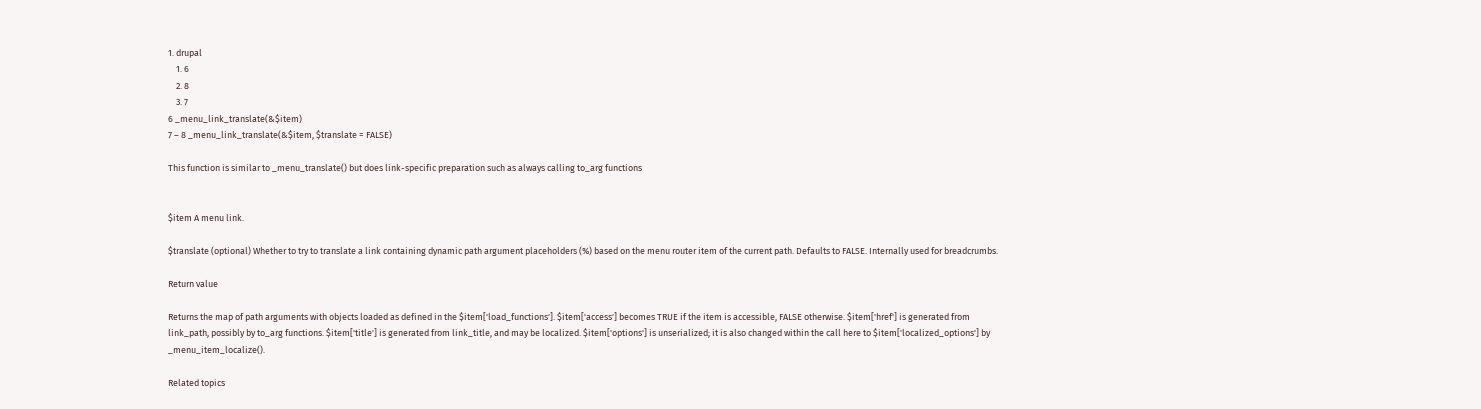1. drupal
    1. 6
    2. 8
    3. 7
6 _menu_link_translate(&$item)
7 – 8 _menu_link_translate(&$item, $translate = FALSE)

This function is similar to _menu_translate() but does link-specific preparation such as always calling to_arg functions


$item A menu link.

$translate (optional) Whether to try to translate a link containing dynamic path argument placeholders (%) based on the menu router item of the current path. Defaults to FALSE. Internally used for breadcrumbs.

Return value

Returns the map of path arguments with objects loaded as defined in the $item['load_functions']. $item['access'] becomes TRUE if the item is accessible, FALSE otherwise. $item['href'] is generated from link_path, possibly by to_arg functions. $item['title'] is generated from link_title, and may be localized. $item['options'] is unserialized; it is also changed within the call here to $item['localized_options'] by _menu_item_localize().

Related topics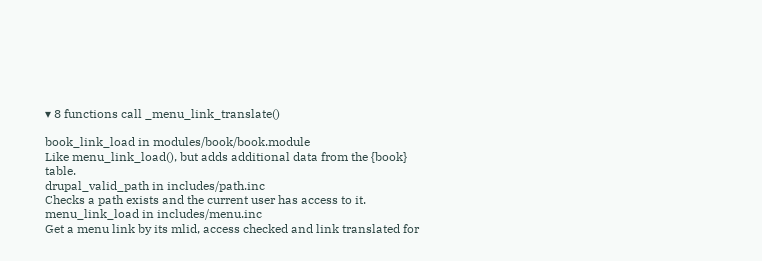▾ 8 functions call _menu_link_translate()

book_link_load in modules/book/book.module
Like menu_link_load(), but adds additional data from the {book} table.
drupal_valid_path in includes/path.inc
Checks a path exists and the current user has access to it.
menu_link_load in includes/menu.inc
Get a menu link by its mlid, access checked and link translated for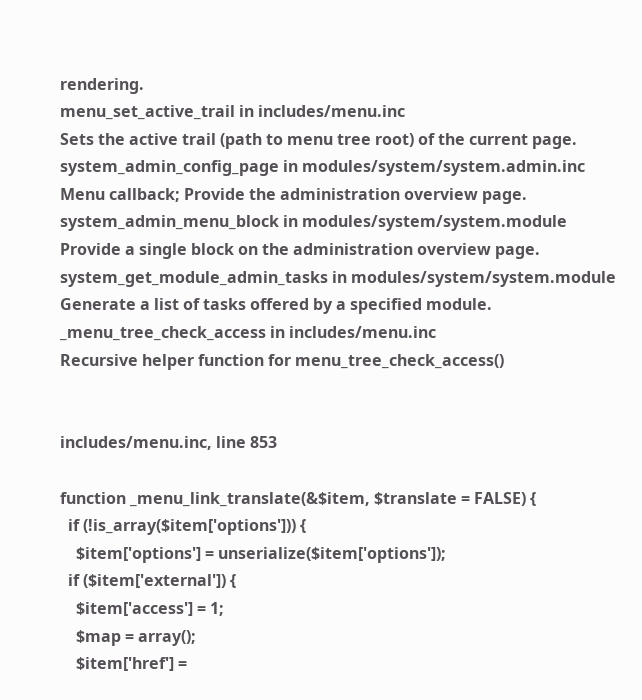rendering.
menu_set_active_trail in includes/menu.inc
Sets the active trail (path to menu tree root) of the current page.
system_admin_config_page in modules/system/system.admin.inc
Menu callback; Provide the administration overview page.
system_admin_menu_block in modules/system/system.module
Provide a single block on the administration overview page.
system_get_module_admin_tasks in modules/system/system.module
Generate a list of tasks offered by a specified module.
_menu_tree_check_access in includes/menu.inc
Recursive helper function for menu_tree_check_access()


includes/menu.inc, line 853

function _menu_link_translate(&$item, $translate = FALSE) {
  if (!is_array($item['options'])) {
    $item['options'] = unserialize($item['options']);
  if ($item['external']) {
    $item['access'] = 1;
    $map = array();
    $item['href'] =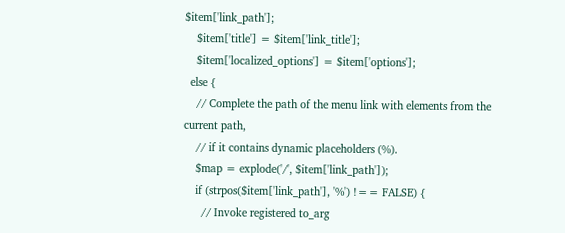$item['link_path'];
    $item['title'] = $item['link_title'];
    $item['localized_options'] = $item['options'];
  else {
    // Complete the path of the menu link with elements from the current path,
    // if it contains dynamic placeholders (%).
    $map = explode('/', $item['link_path']);
    if (strpos($item['link_path'], '%') !== FALSE) {
      // Invoke registered to_arg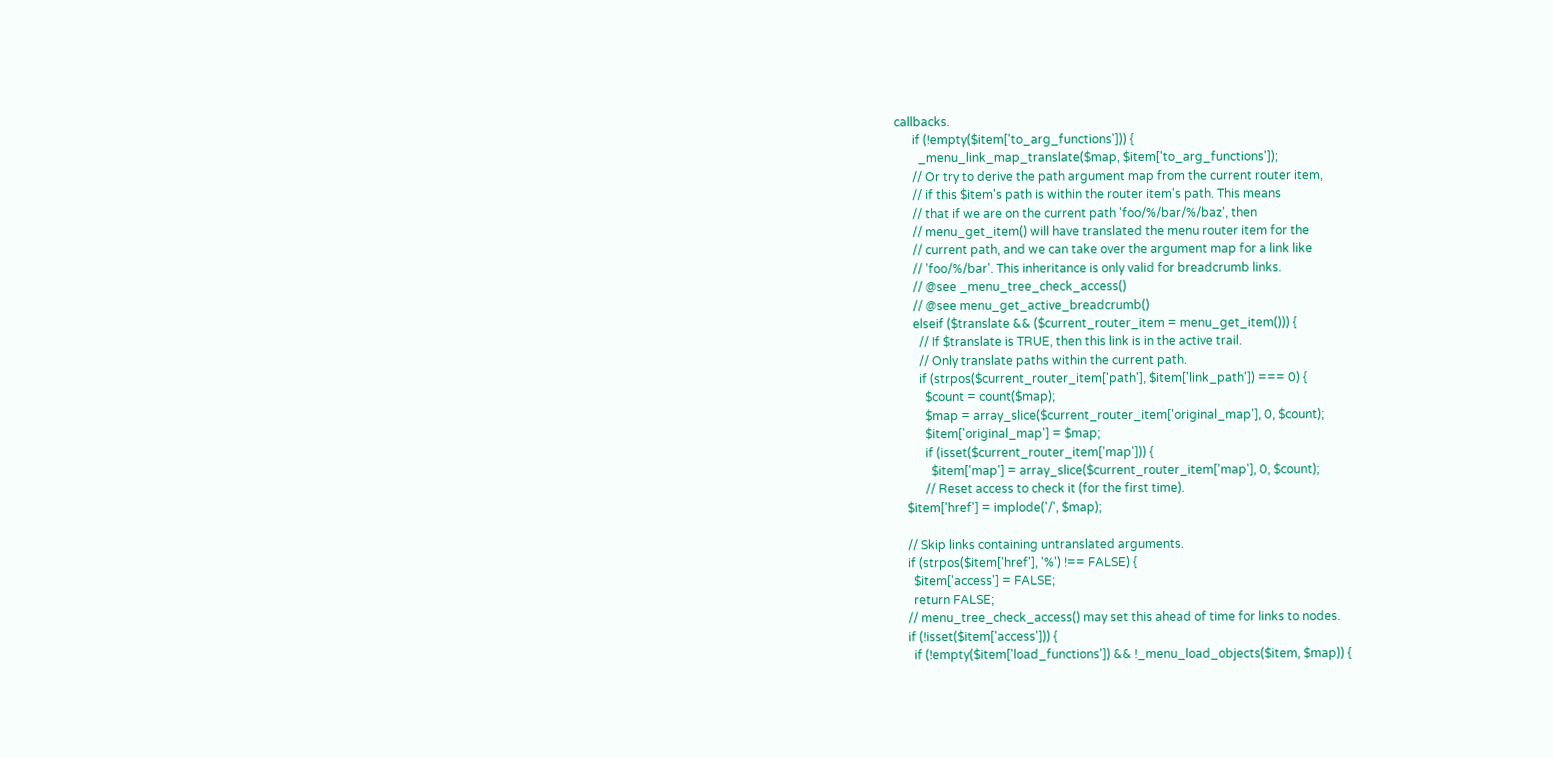callbacks.
      if (!empty($item['to_arg_functions'])) {
        _menu_link_map_translate($map, $item['to_arg_functions']);
      // Or try to derive the path argument map from the current router item,
      // if this $item's path is within the router item's path. This means
      // that if we are on the current path 'foo/%/bar/%/baz', then
      // menu_get_item() will have translated the menu router item for the
      // current path, and we can take over the argument map for a link like
      // 'foo/%/bar'. This inheritance is only valid for breadcrumb links.
      // @see _menu_tree_check_access()
      // @see menu_get_active_breadcrumb()
      elseif ($translate && ($current_router_item = menu_get_item())) {
        // If $translate is TRUE, then this link is in the active trail.
        // Only translate paths within the current path.
        if (strpos($current_router_item['path'], $item['link_path']) === 0) {
          $count = count($map);
          $map = array_slice($current_router_item['original_map'], 0, $count);
          $item['original_map'] = $map;
          if (isset($current_router_item['map'])) {
            $item['map'] = array_slice($current_router_item['map'], 0, $count);
          // Reset access to check it (for the first time).
    $item['href'] = implode('/', $map);

    // Skip links containing untranslated arguments.
    if (strpos($item['href'], '%') !== FALSE) {
      $item['access'] = FALSE;
      return FALSE;
    // menu_tree_check_access() may set this ahead of time for links to nodes.
    if (!isset($item['access'])) {
      if (!empty($item['load_functions']) && !_menu_load_objects($item, $map)) {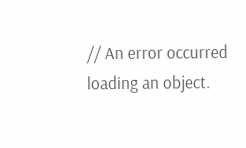// An error occurred loading an object.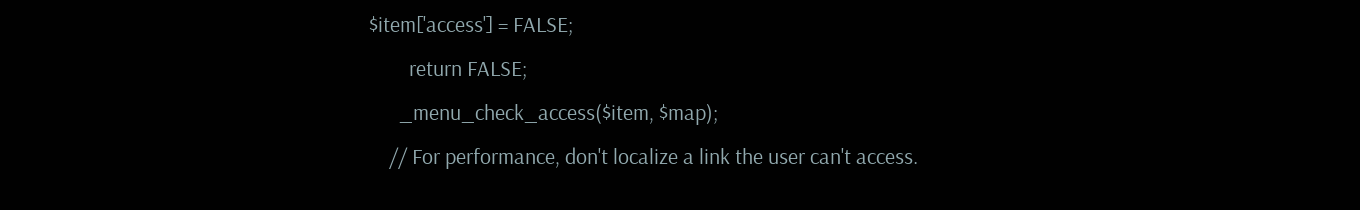$item['access'] = FALSE;
        return FALSE;
      _menu_check_access($item, $map);
    // For performance, don't localize a link the user can't access.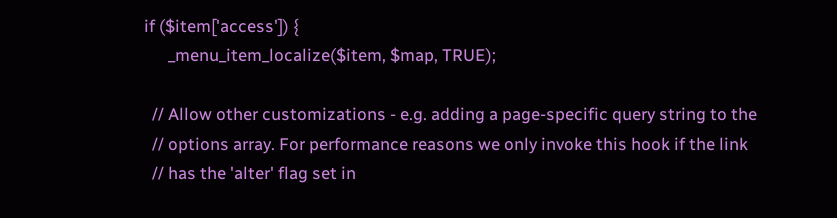if ($item['access']) {
      _menu_item_localize($item, $map, TRUE);

  // Allow other customizations - e.g. adding a page-specific query string to the
  // options array. For performance reasons we only invoke this hook if the link
  // has the 'alter' flag set in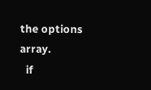the options array.
  if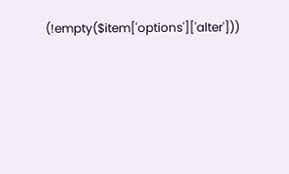(!empty($item['options']['alter']))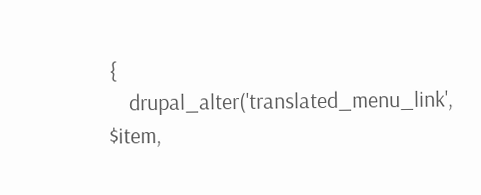{
    drupal_alter('translated_menu_link', $item,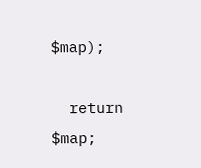$map);

  return $map;